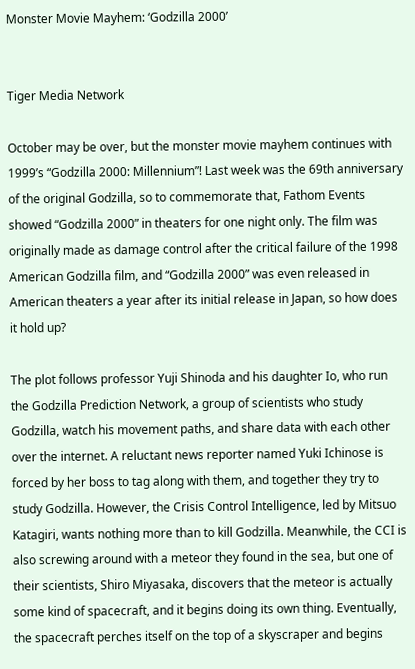Monster Movie Mayhem: ‘Godzilla 2000’


Tiger Media Network

October may be over, but the monster movie mayhem continues with 1999’s “Godzilla 2000: Millennium”! Last week was the 69th anniversary of the original Godzilla, so to commemorate that, Fathom Events showed “Godzilla 2000” in theaters for one night only. The film was originally made as damage control after the critical failure of the 1998 American Godzilla film, and “Godzilla 2000” was even released in American theaters a year after its initial release in Japan, so how does it hold up?

The plot follows professor Yuji Shinoda and his daughter Io, who run the Godzilla Prediction Network, a group of scientists who study Godzilla, watch his movement paths, and share data with each other over the internet. A reluctant news reporter named Yuki Ichinose is forced by her boss to tag along with them, and together they try to study Godzilla. However, the Crisis Control Intelligence, led by Mitsuo Katagiri, wants nothing more than to kill Godzilla. Meanwhile, the CCI is also screwing around with a meteor they found in the sea, but one of their scientists, Shiro Miyasaka, discovers that the meteor is actually some kind of spacecraft, and it begins doing its own thing. Eventually, the spacecraft perches itself on the top of a skyscraper and begins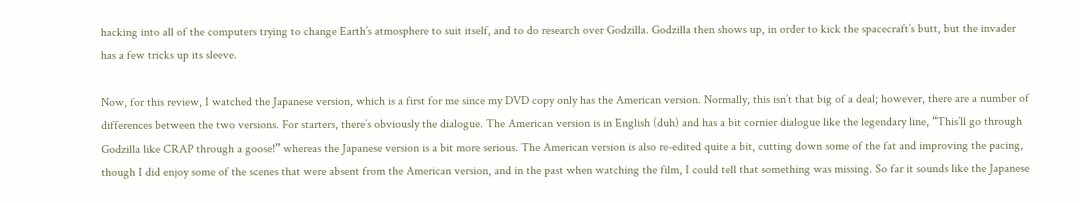hacking into all of the computers trying to change Earth’s atmosphere to suit itself, and to do research over Godzilla. Godzilla then shows up, in order to kick the spacecraft’s butt, but the invader has a few tricks up its sleeve.

Now, for this review, I watched the Japanese version, which is a first for me since my DVD copy only has the American version. Normally, this isn’t that big of a deal; however, there are a number of differences between the two versions. For starters, there’s obviously the dialogue. The American version is in English (duh) and has a bit cornier dialogue like the legendary line, “This’ll go through Godzilla like CRAP through a goose!” whereas the Japanese version is a bit more serious. The American version is also re-edited quite a bit, cutting down some of the fat and improving the pacing, though I did enjoy some of the scenes that were absent from the American version, and in the past when watching the film, I could tell that something was missing. So far it sounds like the Japanese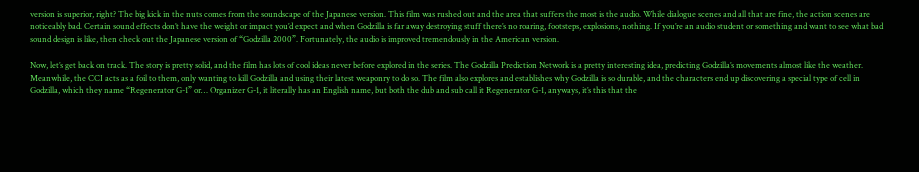version is superior, right? The big kick in the nuts comes from the soundscape of the Japanese version. This film was rushed out and the area that suffers the most is the audio. While dialogue scenes and all that are fine, the action scenes are noticeably bad. Certain sound effects don’t have the weight or impact you’d expect and when Godzilla is far away destroying stuff there’s no roaring, footsteps, explosions, nothing. If you’re an audio student or something and want to see what bad sound design is like, then check out the Japanese version of “Godzilla 2000”. Fortunately, the audio is improved tremendously in the American version.

Now, let’s get back on track. The story is pretty solid, and the film has lots of cool ideas never before explored in the series. The Godzilla Prediction Network is a pretty interesting idea, predicting Godzilla’s movements almost like the weather. Meanwhile, the CCI acts as a foil to them, only wanting to kill Godzilla and using their latest weaponry to do so. The film also explores and establishes why Godzilla is so durable, and the characters end up discovering a special type of cell in Godzilla, which they name “Regenerator G-1” or… Organizer G-1, it literally has an English name, but both the dub and sub call it Regenerator G-1, anyways, it’s this that the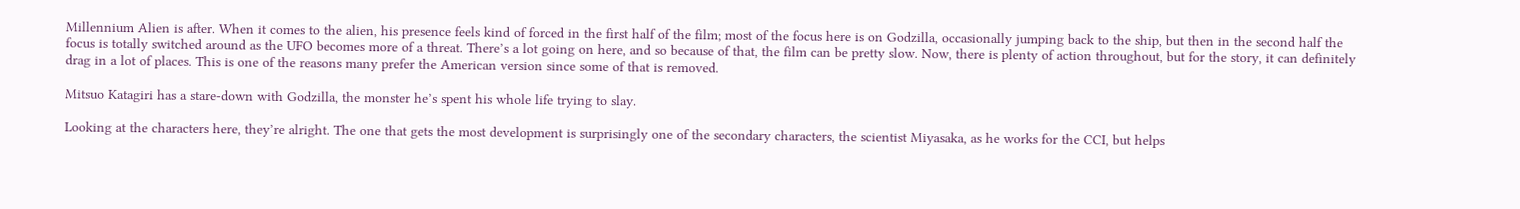Millennium Alien is after. When it comes to the alien, his presence feels kind of forced in the first half of the film; most of the focus here is on Godzilla, occasionally jumping back to the ship, but then in the second half the focus is totally switched around as the UFO becomes more of a threat. There’s a lot going on here, and so because of that, the film can be pretty slow. Now, there is plenty of action throughout, but for the story, it can definitely drag in a lot of places. This is one of the reasons many prefer the American version since some of that is removed.

Mitsuo Katagiri has a stare-down with Godzilla, the monster he’s spent his whole life trying to slay.

Looking at the characters here, they’re alright. The one that gets the most development is surprisingly one of the secondary characters, the scientist Miyasaka, as he works for the CCI, but helps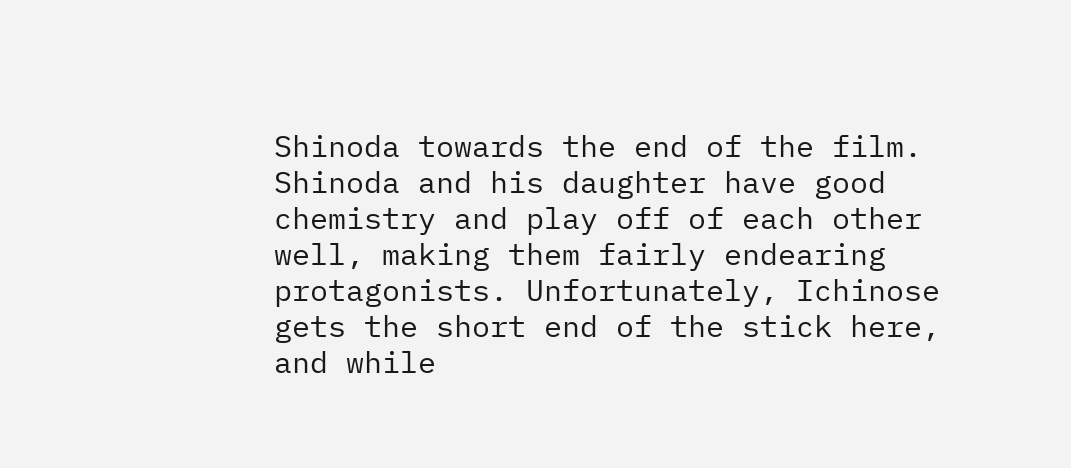Shinoda towards the end of the film. Shinoda and his daughter have good chemistry and play off of each other well, making them fairly endearing protagonists. Unfortunately, Ichinose gets the short end of the stick here, and while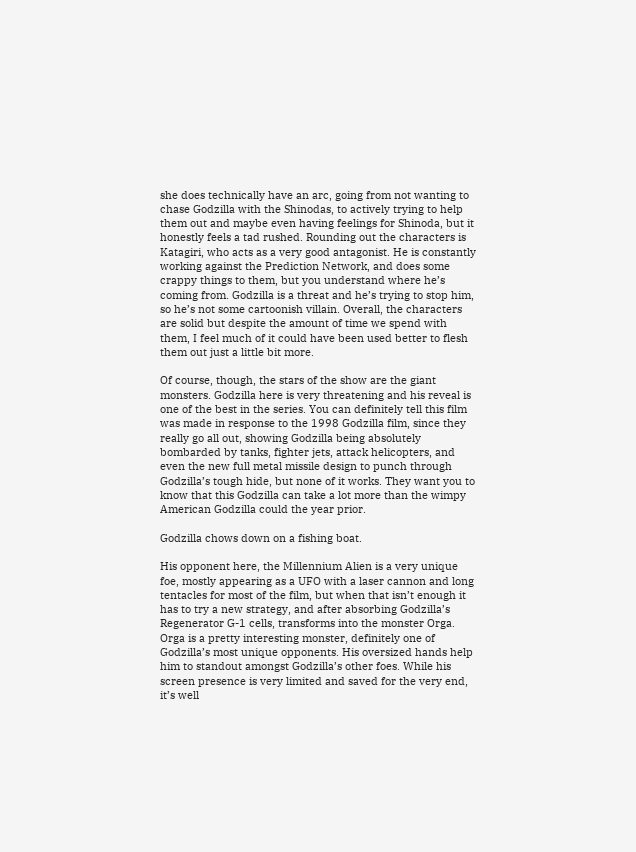she does technically have an arc, going from not wanting to chase Godzilla with the Shinodas, to actively trying to help them out and maybe even having feelings for Shinoda, but it honestly feels a tad rushed. Rounding out the characters is Katagiri, who acts as a very good antagonist. He is constantly working against the Prediction Network, and does some crappy things to them, but you understand where he’s coming from. Godzilla is a threat and he’s trying to stop him, so he’s not some cartoonish villain. Overall, the characters are solid but despite the amount of time we spend with them, I feel much of it could have been used better to flesh them out just a little bit more.

Of course, though, the stars of the show are the giant monsters. Godzilla here is very threatening and his reveal is one of the best in the series. You can definitely tell this film was made in response to the 1998 Godzilla film, since they really go all out, showing Godzilla being absolutely bombarded by tanks, fighter jets, attack helicopters, and even the new full metal missile design to punch through Godzilla’s tough hide, but none of it works. They want you to know that this Godzilla can take a lot more than the wimpy American Godzilla could the year prior.

Godzilla chows down on a fishing boat.

His opponent here, the Millennium Alien is a very unique foe, mostly appearing as a UFO with a laser cannon and long tentacles for most of the film, but when that isn’t enough it has to try a new strategy, and after absorbing Godzilla’s Regenerator G-1 cells, transforms into the monster Orga. Orga is a pretty interesting monster, definitely one of Godzilla’s most unique opponents. His oversized hands help him to standout amongst Godzilla’s other foes. While his screen presence is very limited and saved for the very end, it’s well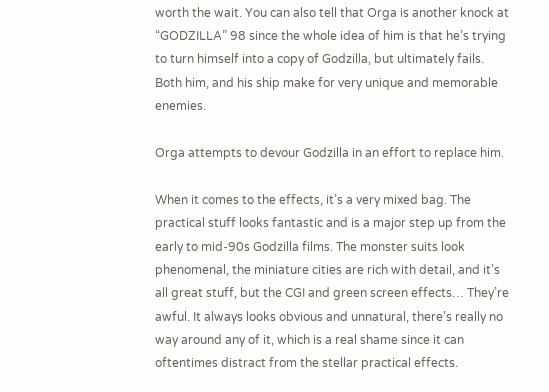worth the wait. You can also tell that Orga is another knock at “GODZILLA” 98 since the whole idea of him is that he’s trying to turn himself into a copy of Godzilla, but ultimately fails. Both him, and his ship make for very unique and memorable enemies.

Orga attempts to devour Godzilla in an effort to replace him.

When it comes to the effects, it’s a very mixed bag. The practical stuff looks fantastic and is a major step up from the early to mid-90s Godzilla films. The monster suits look phenomenal, the miniature cities are rich with detail, and it’s all great stuff, but the CGI and green screen effects… They’re awful. It always looks obvious and unnatural, there’s really no way around any of it, which is a real shame since it can oftentimes distract from the stellar practical effects.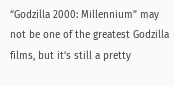“Godzilla 2000: Millennium” may not be one of the greatest Godzilla films, but it’s still a pretty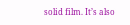solid film. It’s also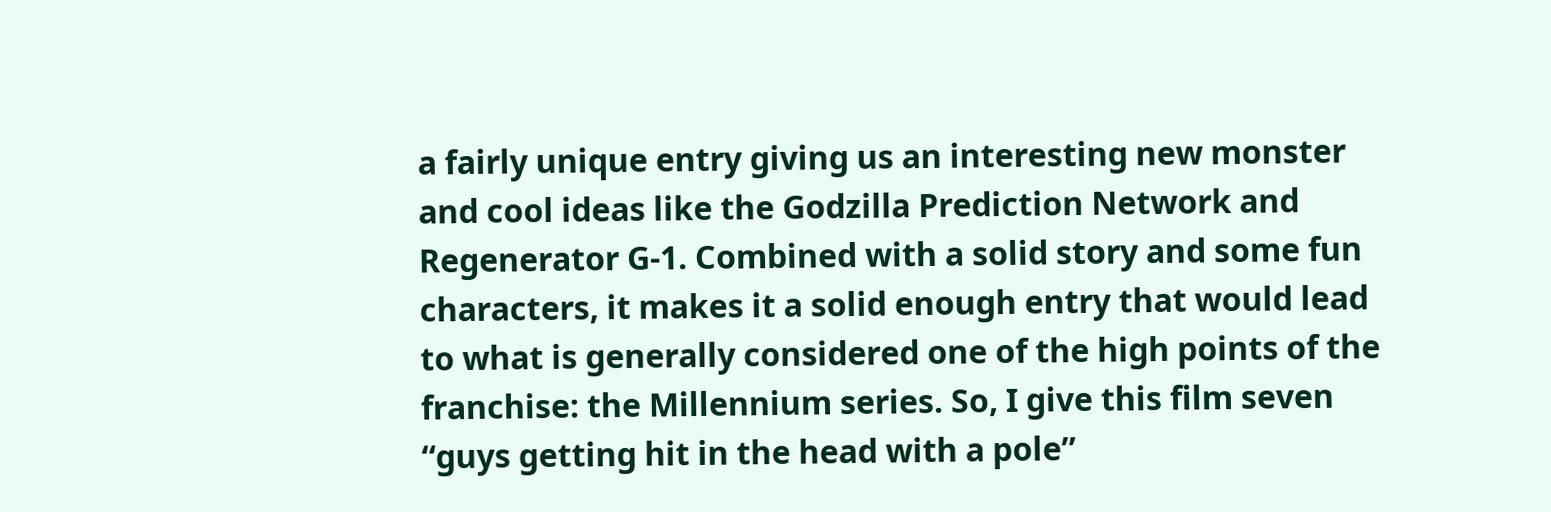a fairly unique entry giving us an interesting new monster and cool ideas like the Godzilla Prediction Network and Regenerator G-1. Combined with a solid story and some fun characters, it makes it a solid enough entry that would lead to what is generally considered one of the high points of the franchise: the Millennium series. So, I give this film seven “guys getting hit in the head with a pole”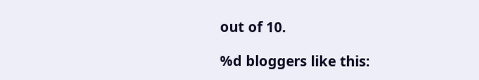out of 10.

%d bloggers like this: